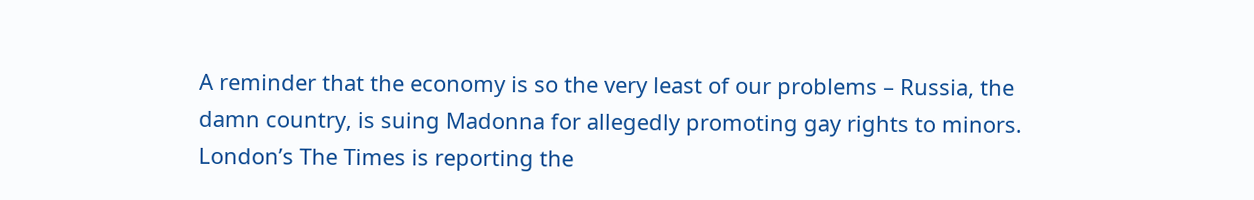A reminder that the economy is so the very least of our problems – Russia, the damn country, is suing Madonna for allegedly promoting gay rights to minors. London’s The Times is reporting the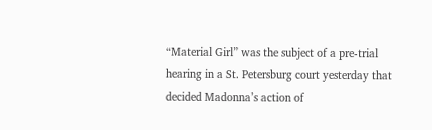“Material Girl” was the subject of a pre-trial hearing in a St. Petersburg court yesterday that decided Madonna’s action of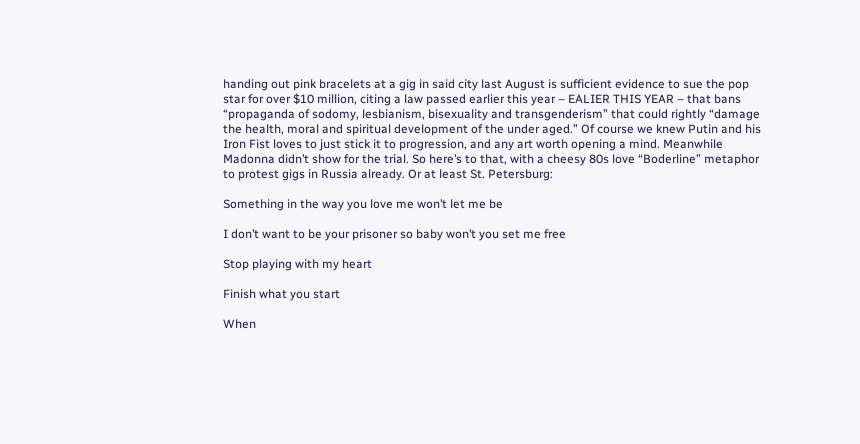handing out pink bracelets at a gig in said city last August is sufficient evidence to sue the pop star for over $10 million, citing a law passed earlier this year – EALIER THIS YEAR – that bans “propaganda of sodomy, lesbianism, bisexuality and transgenderism” that could rightly “damage the health, moral and spiritual development of the under aged.” Of course we knew Putin and his Iron Fist loves to just stick it to progression, and any art worth opening a mind. Meanwhile Madonna didn’t show for the trial. So here’s to that, with a cheesy 80s love “Boderline” metaphor to protest gigs in Russia already. Or at least St. Petersburg:

Something in the way you love me won’t let me be

I don’t want to be your prisoner so baby won’t you set me free

Stop playing with my heart

Finish what you start

When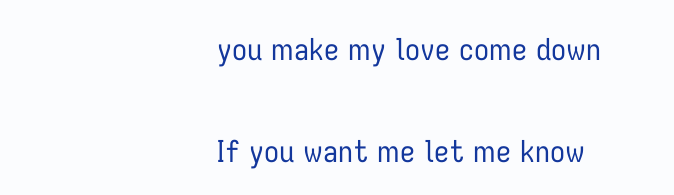you make my love come down

If you want me let me know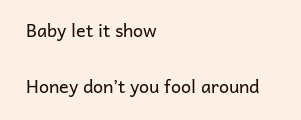Baby let it show

Honey don’t you fool around